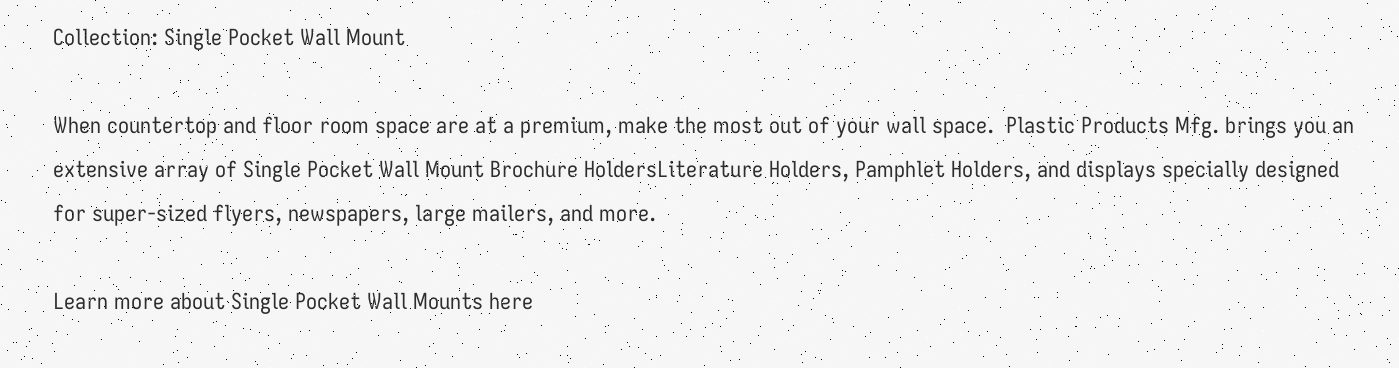Collection: Single Pocket Wall Mount

When countertop and floor room space are at a premium, make the most out of your wall space.  Plastic Products Mfg. brings you an extensive array of Single Pocket Wall Mount Brochure HoldersLiterature Holders, Pamphlet Holders, and displays specially designed for super-sized flyers, newspapers, large mailers, and more.

Learn more about Single Pocket Wall Mounts here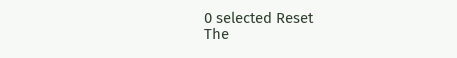0 selected Reset
The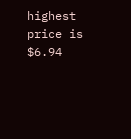highest price is $6.94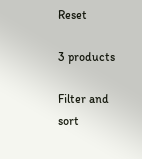Reset

3 products

Filter and sort